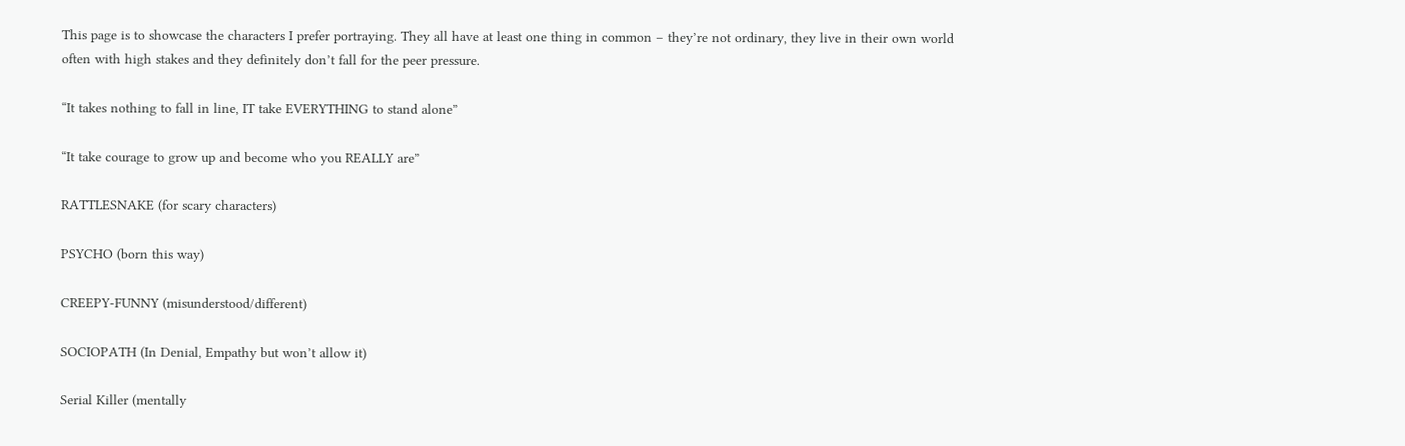This page is to showcase the characters I prefer portraying. They all have at least one thing in common – they’re not ordinary, they live in their own world often with high stakes and they definitely don’t fall for the peer pressure.

“It takes nothing to fall in line, IT take EVERYTHING to stand alone”

“It take courage to grow up and become who you REALLY are”

RATTLESNAKE (for scary characters)

PSYCHO (born this way)

CREEPY-FUNNY (misunderstood/different)

SOCIOPATH (In Denial, Empathy but won’t allow it)

Serial Killer (mentally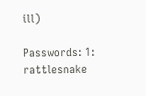ill)

Passwords: 1: rattlesnake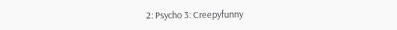2: Psycho 3: Creepyfunny